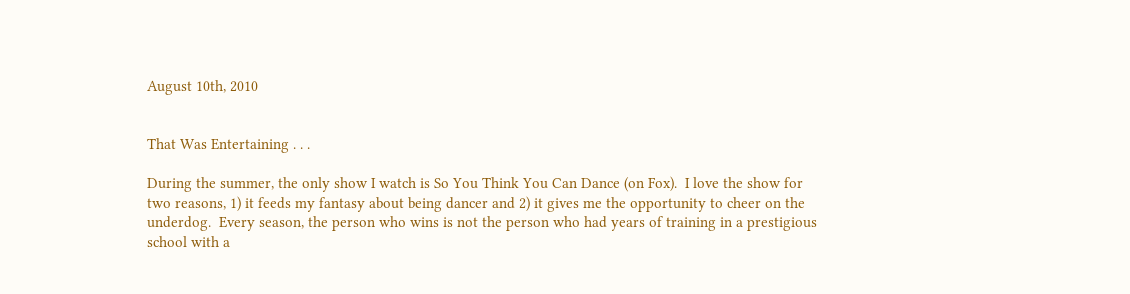August 10th, 2010


That Was Entertaining . . .

During the summer, the only show I watch is So You Think You Can Dance (on Fox).  I love the show for two reasons, 1) it feeds my fantasy about being dancer and 2) it gives me the opportunity to cheer on the underdog.  Every season, the person who wins is not the person who had years of training in a prestigious school with a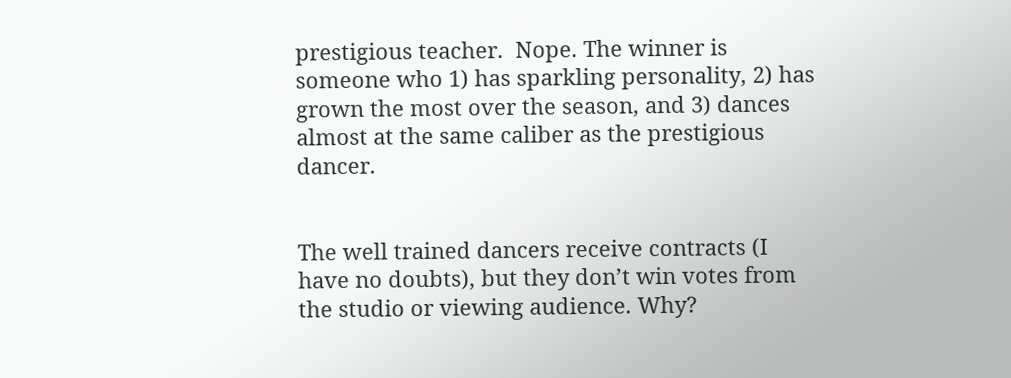prestigious teacher.  Nope. The winner is someone who 1) has sparkling personality, 2) has grown the most over the season, and 3) dances almost at the same caliber as the prestigious dancer.


The well trained dancers receive contracts (I have no doubts), but they don’t win votes from the studio or viewing audience. Why?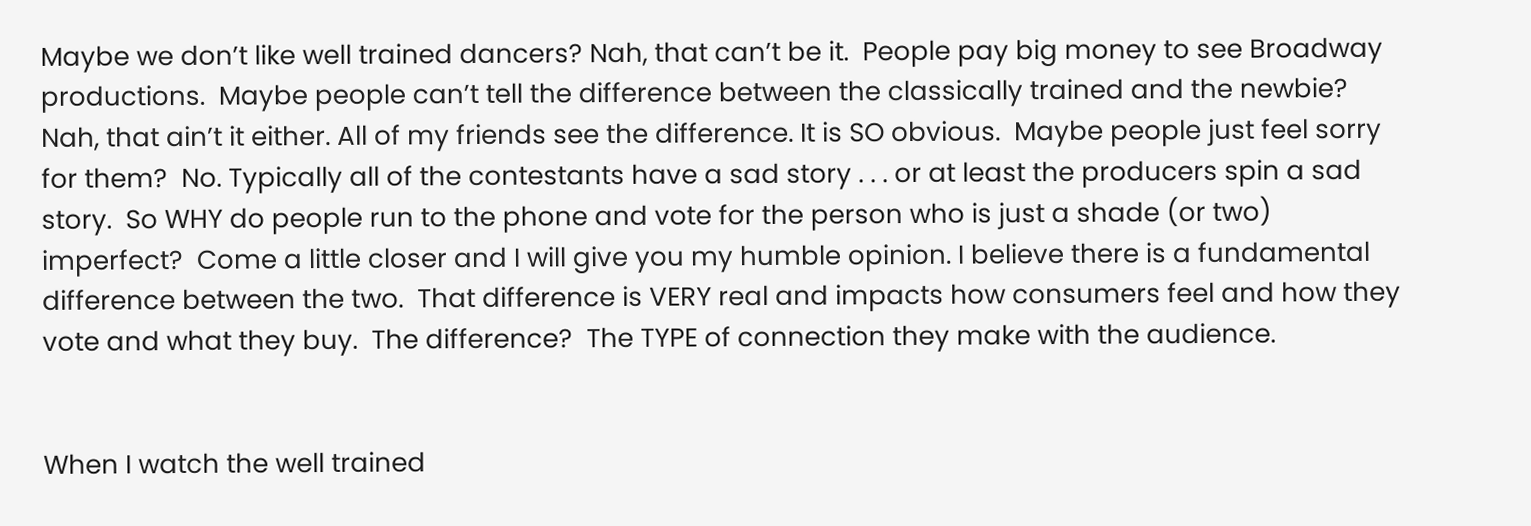Maybe we don’t like well trained dancers? Nah, that can’t be it.  People pay big money to see Broadway productions.  Maybe people can’t tell the difference between the classically trained and the newbie?  Nah, that ain’t it either. All of my friends see the difference. It is SO obvious.  Maybe people just feel sorry for them?  No. Typically all of the contestants have a sad story . . . or at least the producers spin a sad story.  So WHY do people run to the phone and vote for the person who is just a shade (or two) imperfect?  Come a little closer and I will give you my humble opinion. I believe there is a fundamental difference between the two.  That difference is VERY real and impacts how consumers feel and how they vote and what they buy.  The difference?  The TYPE of connection they make with the audience.


When I watch the well trained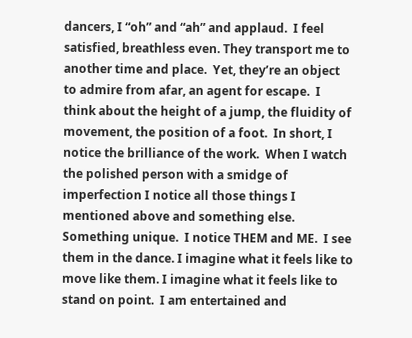dancers, I “oh” and “ah” and applaud.  I feel satisfied, breathless even. They transport me to another time and place.  Yet, they’re an object to admire from afar, an agent for escape.  I think about the height of a jump, the fluidity of movement, the position of a foot.  In short, I notice the brilliance of the work.  When I watch the polished person with a smidge of imperfection I notice all those things I mentioned above and something else. Something unique.  I notice THEM and ME.  I see them in the dance. I imagine what it feels like to move like them. I imagine what it feels like to stand on point.  I am entertained and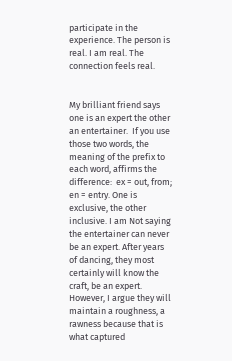participate in the experience. The person is real. I am real. The connection feels real.


My brilliant friend says one is an expert the other an entertainer.  If you use those two words, the meaning of the prefix to each word, affirms the difference:  ex = out, from; en = entry. One is exclusive, the other inclusive. I am Not saying the entertainer can never be an expert. After years of dancing, they most certainly will know the craft, be an expert. However, I argue they will maintain a roughness, a rawness because that is what captured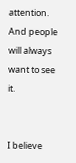attention. And people will always want to see it.


I believe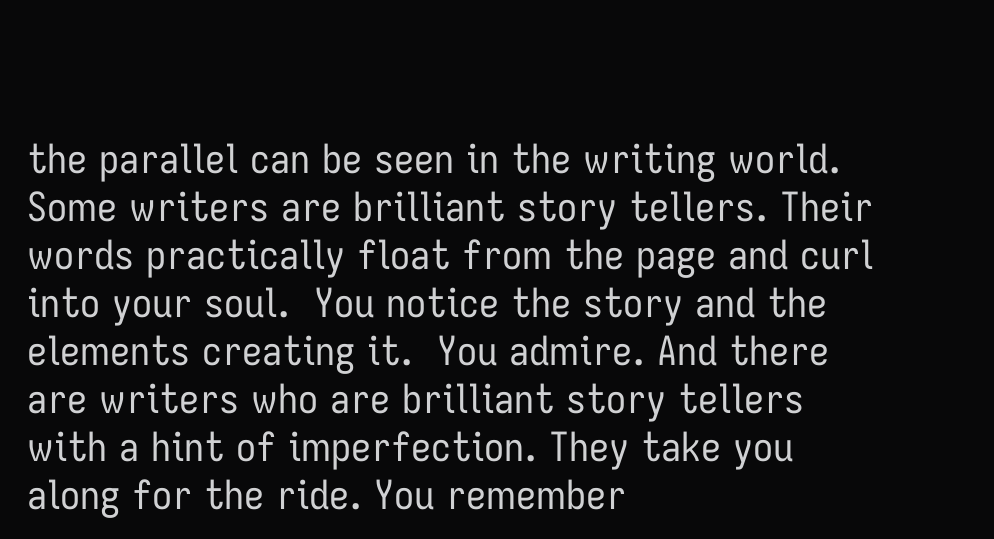the parallel can be seen in the writing world. Some writers are brilliant story tellers. Their words practically float from the page and curl into your soul.  You notice the story and the elements creating it.  You admire. And there are writers who are brilliant story tellers with a hint of imperfection. They take you along for the ride. You remember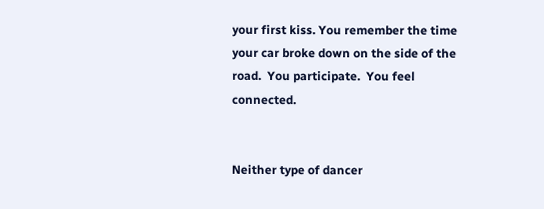your first kiss. You remember the time your car broke down on the side of the road.  You participate.  You feel connected.


Neither type of dancer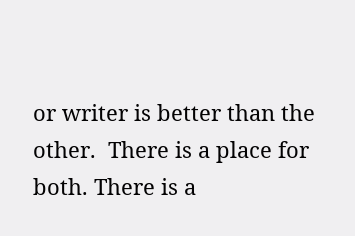or writer is better than the other.  There is a place for both. There is a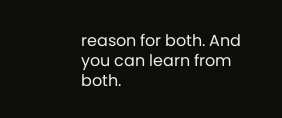reason for both. And you can learn from both.